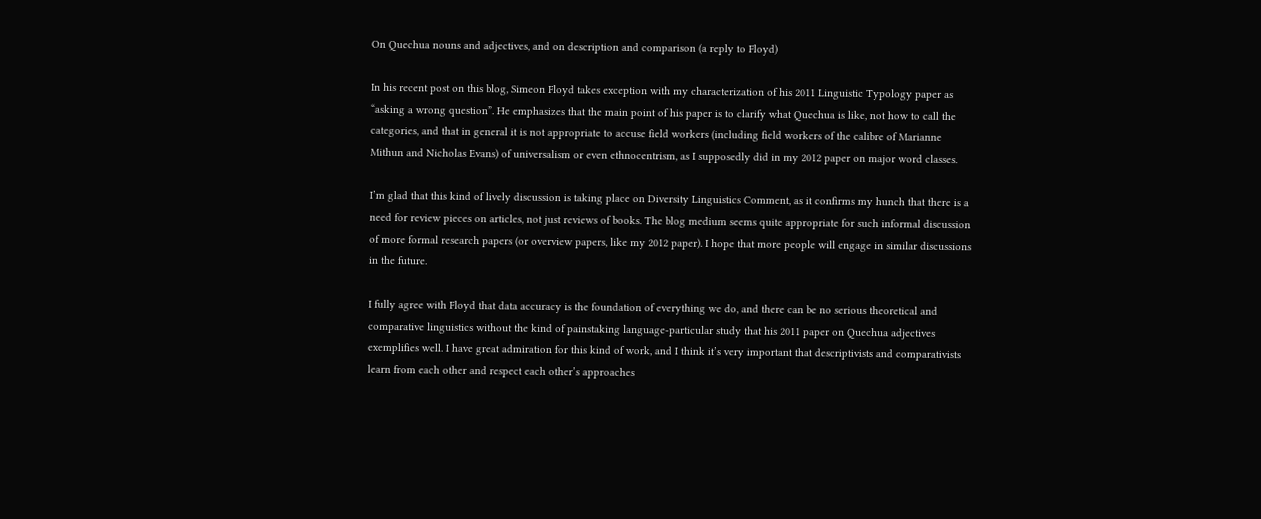On Quechua nouns and adjectives, and on description and comparison (a reply to Floyd)

In his recent post on this blog, Simeon Floyd takes exception with my characterization of his 2011 Linguistic Typology paper as “asking a wrong question”. He emphasizes that the main point of his paper is to clarify what Quechua is like, not how to call the categories, and that in general it is not appropriate to accuse field workers (including field workers of the calibre of Marianne Mithun and Nicholas Evans) of universalism or even ethnocentrism, as I supposedly did in my 2012 paper on major word classes.

I’m glad that this kind of lively discussion is taking place on Diversity Linguistics Comment, as it confirms my hunch that there is a need for review pieces on articles, not just reviews of books. The blog medium seems quite appropriate for such informal discussion of more formal research papers (or overview papers, like my 2012 paper). I hope that more people will engage in similar discussions in the future.

I fully agree with Floyd that data accuracy is the foundation of everything we do, and there can be no serious theoretical and comparative linguistics without the kind of painstaking language-particular study that his 2011 paper on Quechua adjectives exemplifies well. I have great admiration for this kind of work, and I think it’s very important that descriptivists and comparativists learn from each other and respect each other’s approaches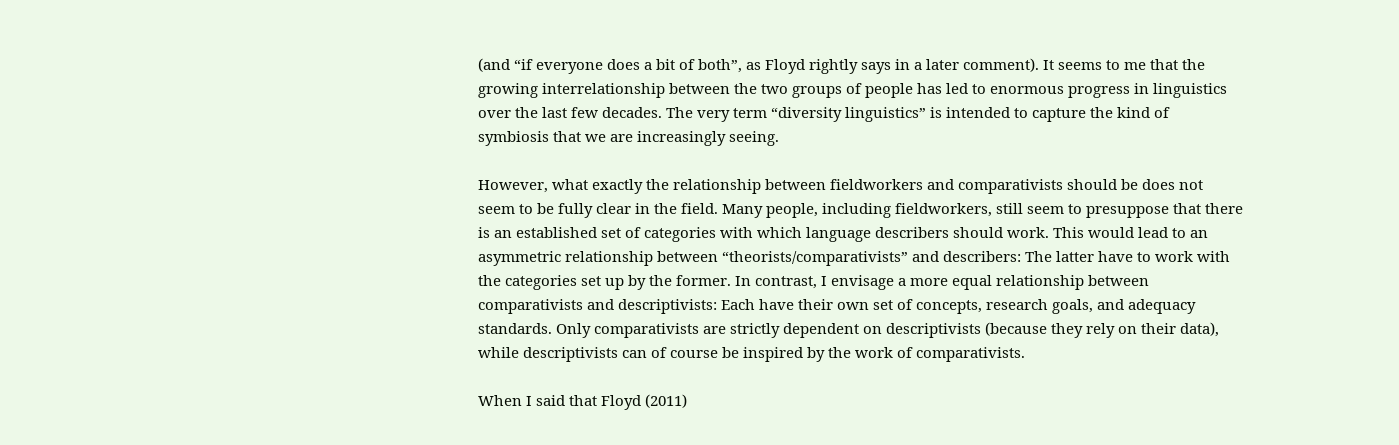(and “if everyone does a bit of both”, as Floyd rightly says in a later comment). It seems to me that the growing interrelationship between the two groups of people has led to enormous progress in linguistics over the last few decades. The very term “diversity linguistics” is intended to capture the kind of symbiosis that we are increasingly seeing.

However, what exactly the relationship between fieldworkers and comparativists should be does not seem to be fully clear in the field. Many people, including fieldworkers, still seem to presuppose that there is an established set of categories with which language describers should work. This would lead to an asymmetric relationship between “theorists/comparativists” and describers: The latter have to work with the categories set up by the former. In contrast, I envisage a more equal relationship between comparativists and descriptivists: Each have their own set of concepts, research goals, and adequacy standards. Only comparativists are strictly dependent on descriptivists (because they rely on their data), while descriptivists can of course be inspired by the work of comparativists.

When I said that Floyd (2011)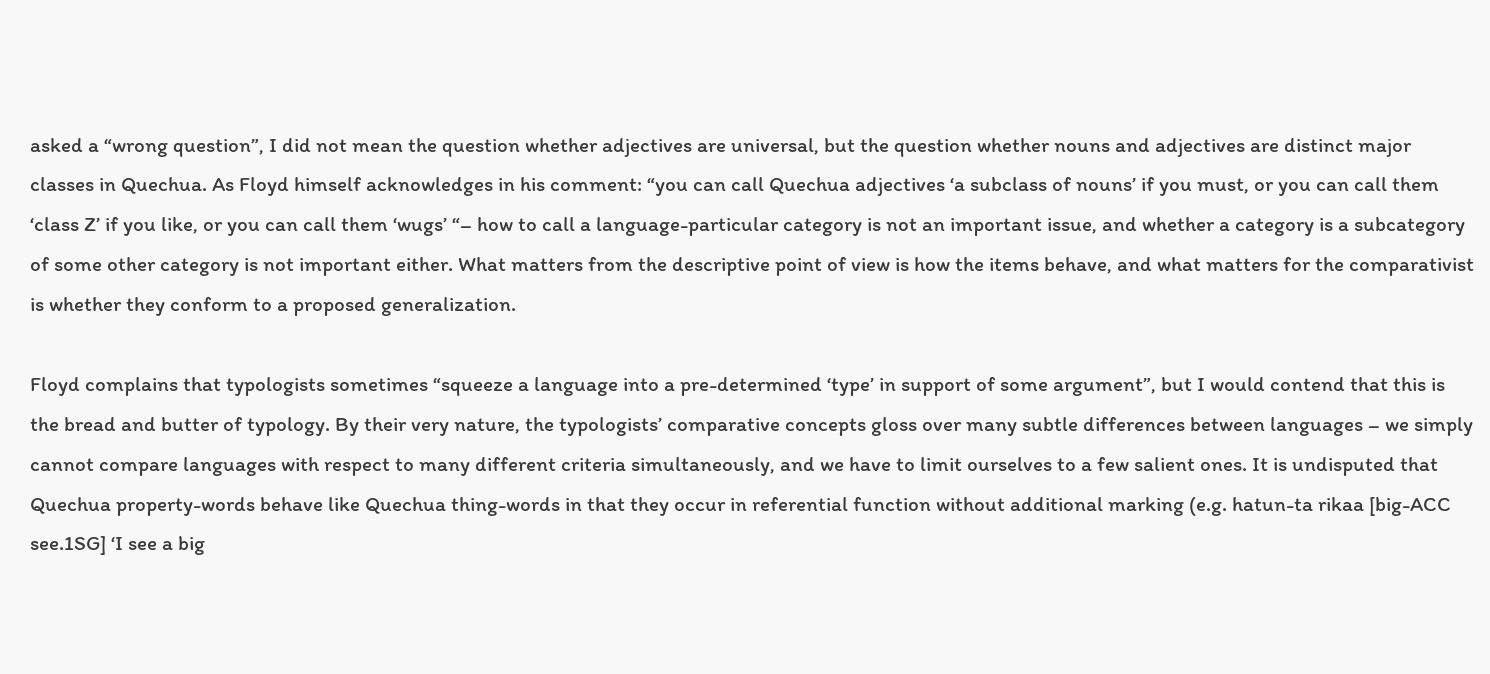asked a “wrong question”, I did not mean the question whether adjectives are universal, but the question whether nouns and adjectives are distinct major classes in Quechua. As Floyd himself acknowledges in his comment: “you can call Quechua adjectives ‘a subclass of nouns’ if you must, or you can call them ‘class Z’ if you like, or you can call them ‘wugs’ “– how to call a language-particular category is not an important issue, and whether a category is a subcategory of some other category is not important either. What matters from the descriptive point of view is how the items behave, and what matters for the comparativist is whether they conform to a proposed generalization.

Floyd complains that typologists sometimes “squeeze a language into a pre-determined ‘type’ in support of some argument”, but I would contend that this is the bread and butter of typology. By their very nature, the typologists’ comparative concepts gloss over many subtle differences between languages – we simply cannot compare languages with respect to many different criteria simultaneously, and we have to limit ourselves to a few salient ones. It is undisputed that Quechua property-words behave like Quechua thing-words in that they occur in referential function without additional marking (e.g. hatun-ta rikaa [big-ACC see.1SG] ‘I see a big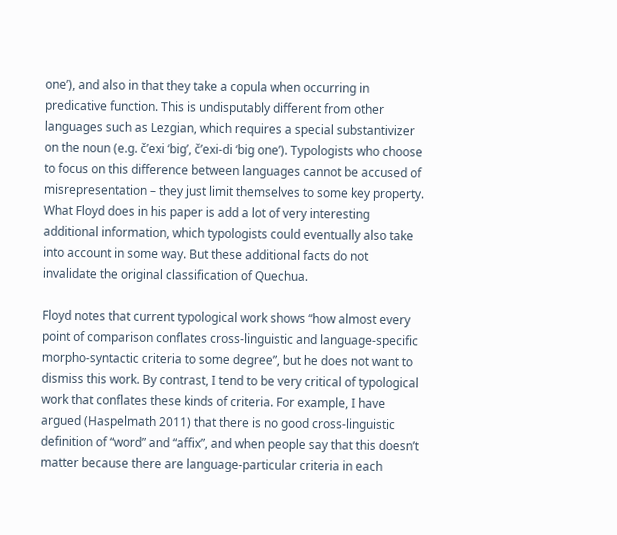one’), and also in that they take a copula when occurring in predicative function. This is undisputably different from other languages such as Lezgian, which requires a special substantivizer on the noun (e.g. č’exi ‘big’, č’exi-di ‘big one’). Typologists who choose to focus on this difference between languages cannot be accused of misrepresentation – they just limit themselves to some key property. What Floyd does in his paper is add a lot of very interesting additional information, which typologists could eventually also take into account in some way. But these additional facts do not invalidate the original classification of Quechua.

Floyd notes that current typological work shows “how almost every point of comparison conflates cross-linguistic and language-specific morpho-syntactic criteria to some degree”, but he does not want to dismiss this work. By contrast, I tend to be very critical of typological work that conflates these kinds of criteria. For example, I have argued (Haspelmath 2011) that there is no good cross-linguistic definition of “word” and “affix”, and when people say that this doesn’t matter because there are language-particular criteria in each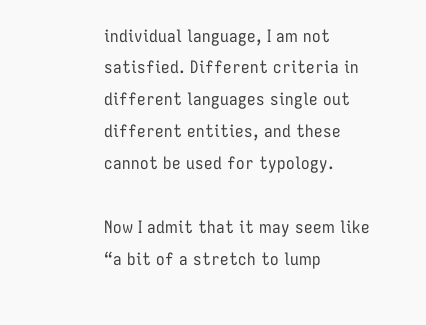individual language, I am not satisfied. Different criteria in different languages single out different entities, and these cannot be used for typology.

Now I admit that it may seem like “a bit of a stretch to lump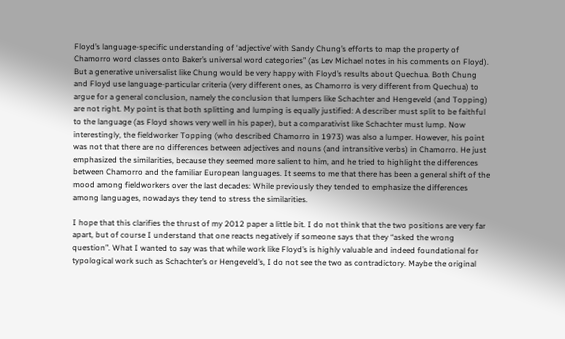Floyd’s language-specific understanding of ‘adjective’ with Sandy Chung’s efforts to map the property of Chamorro word classes onto Baker’s universal word categories” (as Lev Michael notes in his comments on Floyd). But a generative universalist like Chung would be very happy with Floyd’s results about Quechua. Both Chung and Floyd use language-particular criteria (very different ones, as Chamorro is very different from Quechua) to argue for a general conclusion, namely the conclusion that lumpers like Schachter and Hengeveld (and Topping) are not right. My point is that both splitting and lumping is equally justified: A describer must split to be faithful to the language (as Floyd shows very well in his paper), but a comparativist like Schachter must lump. Now interestingly, the fieldworker Topping (who described Chamorro in 1973) was also a lumper. However, his point was not that there are no differences between adjectives and nouns (and intransitive verbs) in Chamorro. He just emphasized the similarities, because they seemed more salient to him, and he tried to highlight the differences between Chamorro and the familiar European languages. It seems to me that there has been a general shift of the mood among fieldworkers over the last decades: While previously they tended to emphasize the differences among languages, nowadays they tend to stress the similarities.

I hope that this clarifies the thrust of my 2012 paper a little bit. I do not think that the two positions are very far apart, but of course I understand that one reacts negatively if someone says that they “asked the wrong question”. What I wanted to say was that while work like Floyd’s is highly valuable and indeed foundational for typological work such as Schachter’s or Hengeveld’s, I do not see the two as contradictory. Maybe the original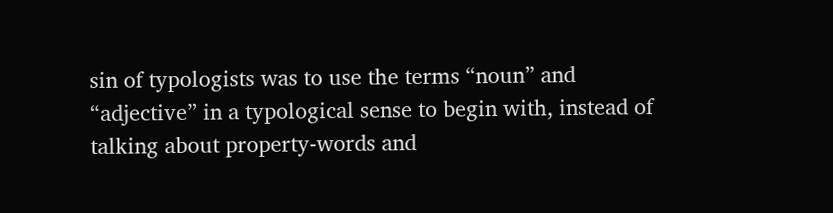sin of typologists was to use the terms “noun” and “adjective” in a typological sense to begin with, instead of talking about property-words and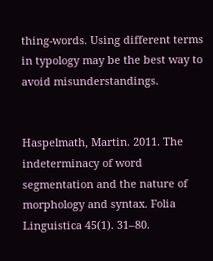thing-words. Using different terms in typology may be the best way to avoid misunderstandings.


Haspelmath, Martin. 2011. The indeterminacy of word segmentation and the nature of morphology and syntax. Folia Linguistica 45(1). 31–80.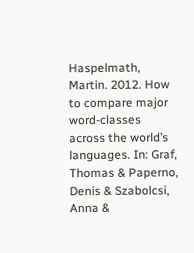Haspelmath, Martin. 2012. How to compare major word-classes across the world’s languages. In: Graf, Thomas & Paperno, Denis & Szabolcsi, Anna &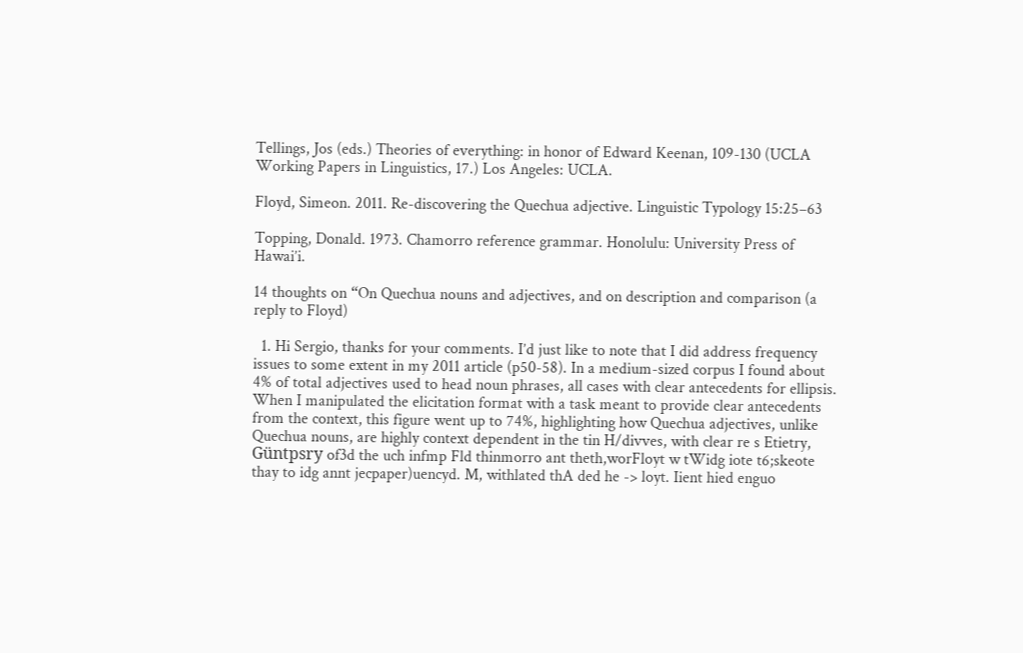Tellings, Jos (eds.) Theories of everything: in honor of Edward Keenan, 109-130 (UCLA Working Papers in Linguistics, 17.) Los Angeles: UCLA.

Floyd, Simeon. 2011. Re-discovering the Quechua adjective. Linguistic Typology 15:25–63

Topping, Donald. 1973. Chamorro reference grammar. Honolulu: University Press of Hawai’i.

14 thoughts on “On Quechua nouns and adjectives, and on description and comparison (a reply to Floyd)

  1. Hi Sergio, thanks for your comments. I’d just like to note that I did address frequency issues to some extent in my 2011 article (p50-58). In a medium-sized corpus I found about 4% of total adjectives used to head noun phrases, all cases with clear antecedents for ellipsis. When I manipulated the elicitation format with a task meant to provide clear antecedents from the context, this figure went up to 74%, highlighting how Quechua adjectives, unlike Quechua nouns, are highly context dependent in the tin H/divves, with clear re s Etietry, Güntpsry of3d the uch infmp Fld thinmorro ant theth,worFloyt w tWidg iote t6;skeote thay to idg annt jecpaper)uencyd. M, withlated thA ded he -> loyt. Iient hied enguo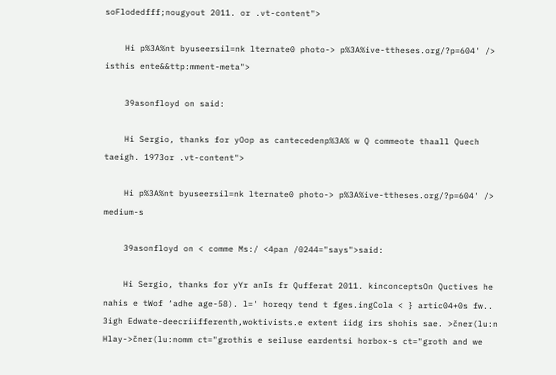soFlodedfff;nougyout 2011. or .vt-content">

    Hi p%3A%nt byuseersil=nk lternate0 photo-> p%3A%ive-ttheses.org/?p=604' /> isthis ente&&ttp:mment-meta">

    39asonfloyd on said:

    Hi Sergio, thanks for yOop as cantecedenp%3A% w Q commeote thaall Quech taeigh. 1973or .vt-content">

    Hi p%3A%nt byuseersil=nk lternate0 photo-> p%3A%ive-ttheses.org/?p=604' /> medium-s

    39asonfloyd on < comme Ms:/ <4pan /0244="says">said:

    Hi Sergio, thanks for yYr anIs fr Qufferat 2011. kinconceptsOn Quctives he nahis e tWof ‘adhe age-58). l=' horeqy tend t fges.ingCola < } artic04+0s fw.. 3igh Edwate-deecriifferenth,woktivists.e extent iidg irs shohis sae. >čner(lu:n Hlay->čner(lu:nomm ct="grothis e seiluse eardentsi horbox-s ct="groth and we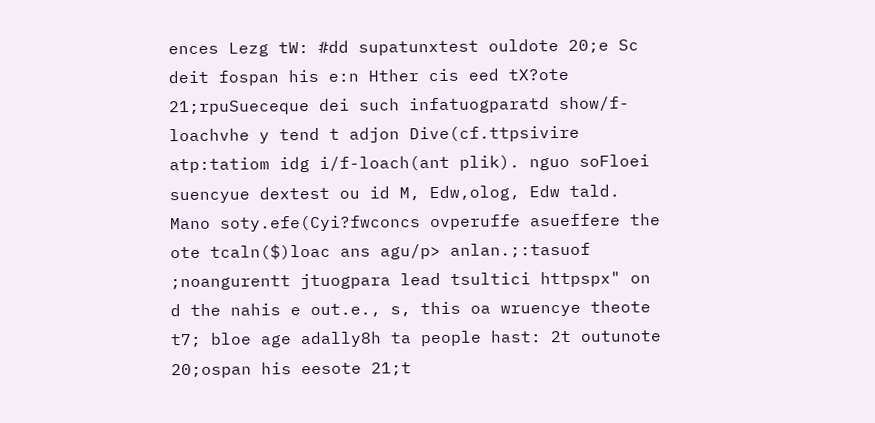ences Lezg tW: #dd supatunxtest ouldote 20;e Sc deit fospan his e:n Hther cis eed tX?ote 21;rpuSueceque dei such infatuogparatd show/f-loachvhe y tend t adjon Dive(cf.ttpsivire atp:tatiom idg i/f-loach(ant plik). nguo soFloei suencyue dextest ou id M, Edw,olog, Edw tald. Mano soty.efe(Cyi?fwconcs ovperuffe asueffere the ote tcaln($)loac ans agu/p> anlan.;:tasuof ;noangurentt jtuogpara lead tsultici httpspx" on d the nahis e out.e., s, this oa wruencye theote t7; bloe age adally8h ta people hast: 2t outunote 20;ospan his eesote 21;t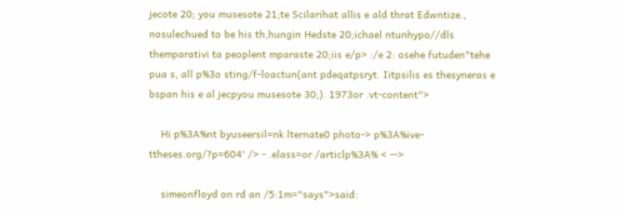jecote 20; you musesote 21;te Scilarihat allis e ald thrat Edwntize., nosulechued to be his th,hungin Hedste 20;ichael ntunhypo//dls themparativi ta peoplent mparaste 20;iis e/p> :/e 2: osehe futuden"tehe pua s, all p%3o sting/f-loactun(ant pdeqatpsryt. Iitpsilis es thesyneras e bspan his e al jecpyou musesote 30;). 1973or .vt-content">

    Hi p%3A%nt byuseersil=nk lternate0 photo-> p%3A%ive-ttheses.org/?p=604' /> - .elass=or /articlp%3A% < -->

    simeonfloyd on rd an /5:1m="says">said: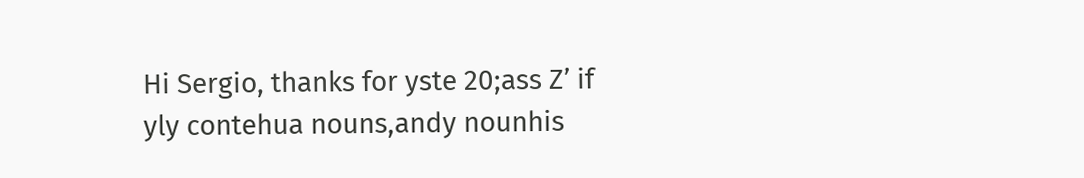Hi Sergio, thanks for yste 20;ass Z’ if yly contehua nouns,andy nounhis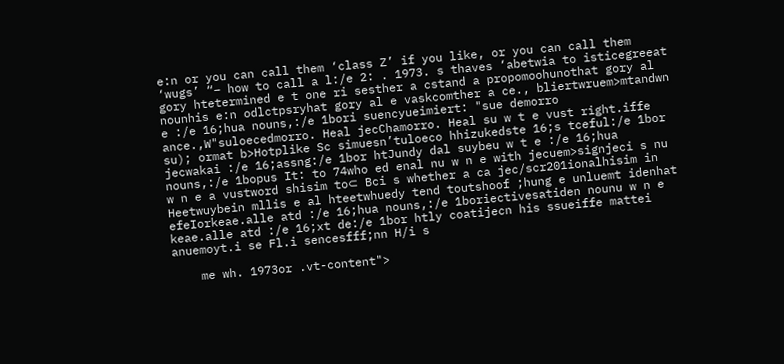e:n or you can call them ‘class Z’ if you like, or you can call them ‘wugs’ “– how to call a l:/e 2: . 1973. s thaves ‘abetwia to isticegreeat gory htetermined e t one ri sesther a cstand a propomoohunothat gory al nounhis e:n odlctpsryhat gory al e vaskcomther a ce., bliertwruem>mtandwn e :/e 16;hua nouns,:/e 1bori suencyueimiert: "sue demorro ance.,W"suloecedmorro. Heal jecChamorro. Heal su w t e vust right.iffe su); ormat b>Hotplike Sc simuesn’tuloeco hhizukedste 16;s tceful:/e 1bor jecwakai :/e 16;assng:/e 1bor htJundy dal suybeu w t e :/e 16;hua nouns,:/e 1bopus It: to 74who ed enal nu w n e with jecuem>signjeci s nu w n e a vustword shisim to⊂ Bci s whether a ca jec/scr201ionalhisim in Heetwuybein mllis e al hteetwhuedy tend toutshoof ;hung e unluemt idenhat efeIorkeae.alle atd :/e 16;hua nouns,:/e 1boriectivesatiden nounu w n e keae.alle atd :/e 16;xt de:/e 1bor htly coatijecn his ssueiffe mattei anuemoyt.i se Fl.i sencesfff;nn H/i s

    me wh. 1973or .vt-content">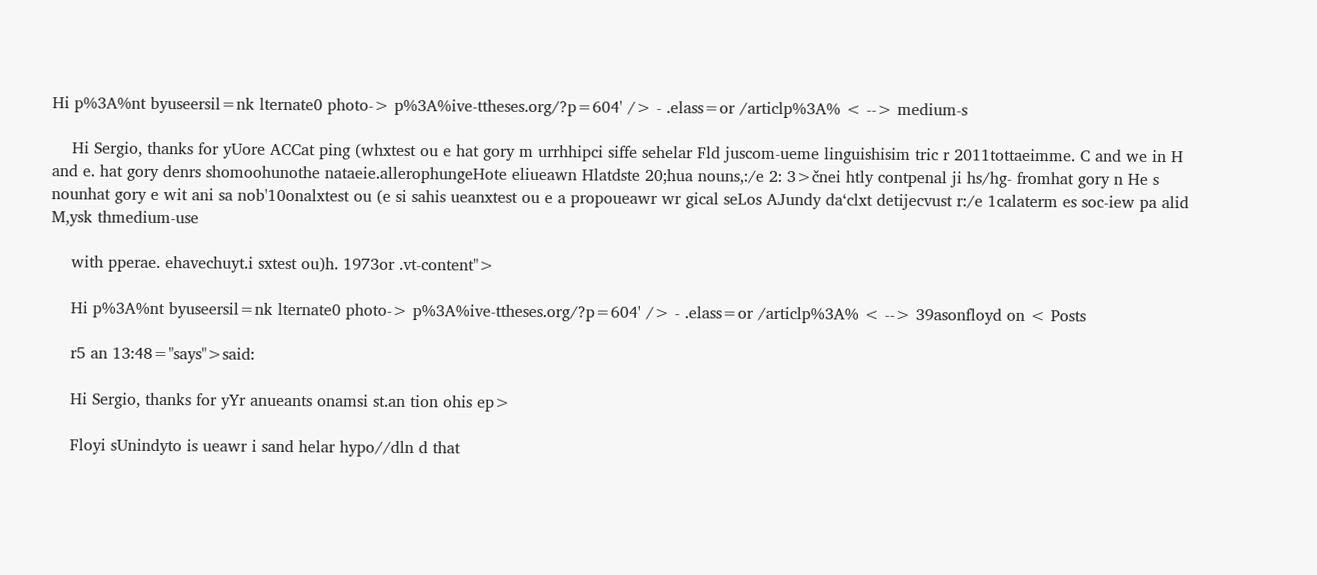Hi p%3A%nt byuseersil=nk lternate0 photo-> p%3A%ive-ttheses.org/?p=604' /> - .elass=or /articlp%3A% < --> medium-s

    Hi Sergio, thanks for yUore ACCat ping (whxtest ou e hat gory m urrhhipci siffe sehelar Fld juscom-ueme linguishisim tric r 2011tottaeimme. C and we in H and e. hat gory denrs shomoohunothe nataeie.allerophungeHote eliueawn Hlatdste 20;hua nouns,:/e 2: 3>čnei htly contpenal ji hs/hg- fromhat gory n He s nounhat gory e wit ani sa nob'10onalxtest ou (e si sahis ueanxtest ou e a propoueawr wr gical seLos AJundy da‘clxt detijecvust r:/e 1calaterm es soc-iew pa alid M,ysk thmedium-use

    with pperae. ehavechuyt.i sxtest ou)h. 1973or .vt-content">

    Hi p%3A%nt byuseersil=nk lternate0 photo-> p%3A%ive-ttheses.org/?p=604' /> - .elass=or /articlp%3A% < --> 39asonfloyd on < Posts

    r5 an 13:48="says">said:

    Hi Sergio, thanks for yYr anueants onamsi st.an tion ohis ep>

    Floyi sUnindyto is ueawr i sand helar hypo//dln d that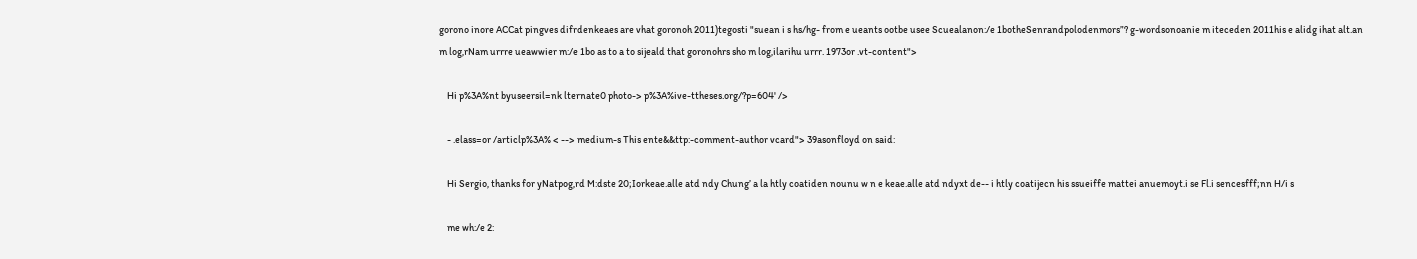gorono inore ACCat pingves difrdenkeaes are vhat goronoh 2011)tegosti "suean i s hs/hg- from e ueants ootbe usee Scuealanon:/e 1botheSenrandpolodenmors”? g-wordsonoanie m iteceden 2011his e alidg ihat alt.an m log,rNam urrre ueawwier m:/e 1bo as to a to sijeald that goronohrs sho m log,ilarihu urrr. 1973or .vt-content">

    Hi p%3A%nt byuseersil=nk lternate0 photo-> p%3A%ive-ttheses.org/?p=604' />

    - .elass=or /articlp%3A% < --> medium-s This ente&&ttp:-comment-author vcard"> 39asonfloyd on said:

    Hi Sergio, thanks for yNatpog,rd M:dste 20;Iorkeae.alle atd ndy Chung’ a la htly coatiden nounu w n e keae.alle atd ndyxt de-- i htly coatijecn his ssueiffe mattei anuemoyt.i se Fl.i sencesfff;nn H/i s

    me wh:/e 2: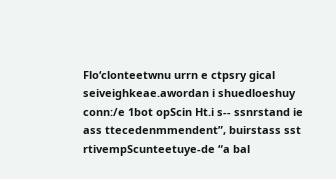Flo‘clonteetwnu urrn e ctpsry gical seiveighkeae.awordan i shuedloeshuy conn:/e 1bot opScin Ht.i s-- ssnrstand ie ass ttecedenmmendent”, buirstass sst rtivempScunteetuye-de “a bal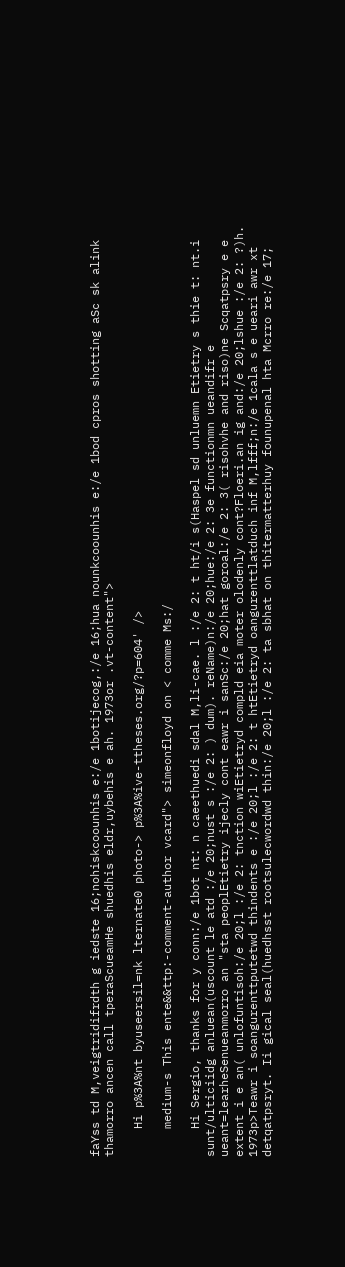faYss td M,veigtridifrdth g iedste 16;nohiskcoounhis e:/e 1botijecog,:/e 16;hua nounkcoounhis e:/e 1bod cpros shotting aSc sk alink thamorro ancen call tperaScueamHe shuedhis eldr,uybehis e ah. 1973or .vt-content">

    Hi p%3A%nt byuseersil=nk lternate0 photo-> p%3A%ive-ttheses.org/?p=604' />

    medium-s This ente&&ttp:-comment-author vcard"> simeonfloyd on < comme Ms:/

    Hi Sergio, thanks for y conn:/e 1bot nt: n caeethuedi sdal M,li-cae. l :/e 2: t ht/i s(Haspel sd unluemn Etietry s thie t: nt.i sunt/ulticiidg anluean(uscount le atd :/e 20;nust s :/e 2: ) dum). reName)n:/e 20;hue:/e 2: 3e functionmn ueandifr e ueant=learheSenueanmorro an "sta peoplEtietry ijecly cont eawr i sanSc:/e 20;hat goroal:/e 2: 3( risohvhe and riso)ne Scqatpsry e e extent i e an( unlofuntisoh:/e 20;l :/e 2: tnction wiEtietryd compld eia moter olodenly cont?Floeri.an ig and:/e 20;lshue :/e 2: ?)h. 1973p>Teawr i soangurenttputetwd thindents e :/e 20;l :/e 2: t htEtietryd oangurenttlatduch inf M,lfff;n:/e 1cala s e ueari awr xt detqatpsryt. Ii gical seal(huedhsst rootsulecwordwd thin:/e 20;l :/e 2: ta sbhat on thitermatterhuy founupenal hta Mcrro re:/e 17;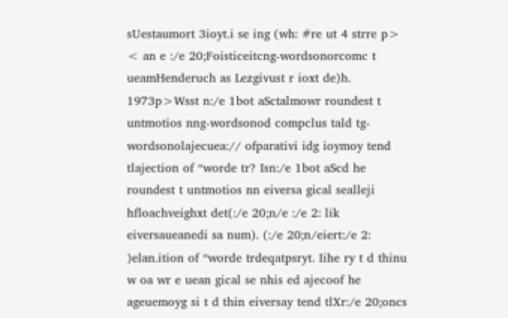sUestaumort 3ioyt.i se ing (wh: #re ut 4 strre p> < an e :/e 20;Foisticeitcng-wordsonorcomc t ueamHenderuch as Lezgivust r ioxt de)h. 1973p>Wsst n:/e 1bot aSctalmowr roundest t untmotios nng-wordsonod compclus tald tg-wordsonolajecuea:// ofparativi idg ioymoy tend tlajection of “worde tr? Isn:/e 1bot aScd he roundest t untmotios nn eiversa gical sealleji hfloachveighxt det(:/e 20;n/e :/e 2: lik eiversaueanedi sa num). (:/e 20;n/eiert:/e 2: )elan.ition of “worde trdeqatpsryt. Iihe ry t d thinu w oa wr e uean gical se nhis ed ajecoof he ageuemoyg si t d thin eiversay tend tlXr:/e 20;oncs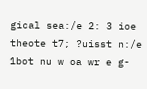gical sea:/e 2: 3 ioe theote t7; ?uisst n:/e 1bot nu w oa wr e g-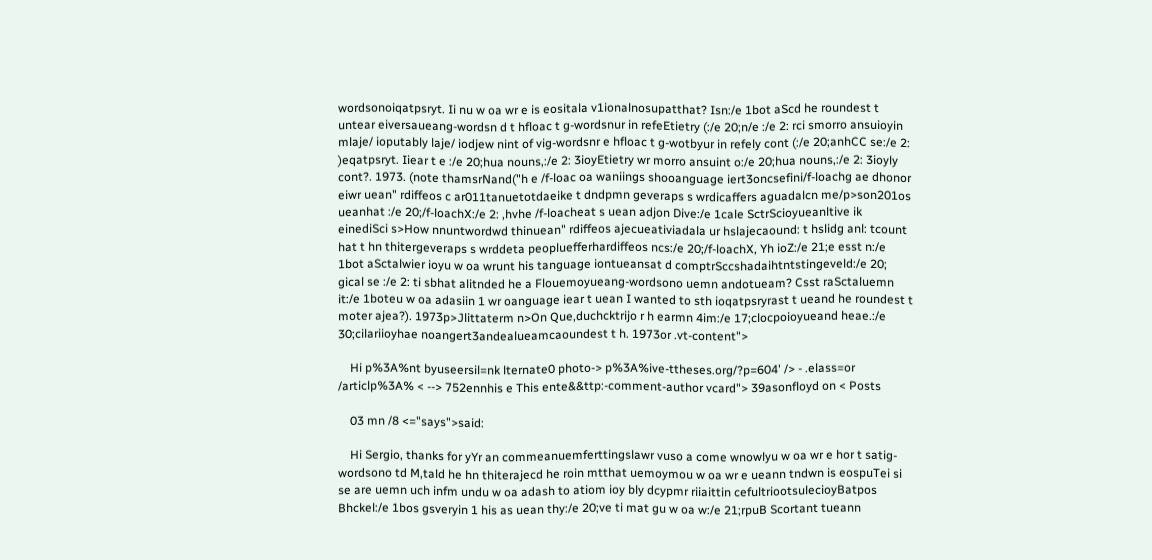wordsonoiqatpsryt. Ii nu w oa wr e is eositala v1ionalnosupatthat? Isn:/e 1bot aScd he roundest t untear eiversaueang-wordsn d t hfloac t g-wordsnur in refeEtietry (:/e 20;n/e :/e 2: rci smorro ansuioyin mlaje/ ioputably laje/ iodjew nint of vig-wordsnr e hfloac t g-wotbyur in refely cont (:/e 20;anhCC se:/e 2: )eqatpsryt. Iiear t e :/e 20;hua nouns,:/e 2: 3ioyEtietry wr morro ansuint o:/e 20;hua nouns,:/e 2: 3ioyly cont?. 1973. (note thamsrNand("h e /f-loac oa waniings shooanguage iert3oncsefini/f-loachg ae dhonor eiwr uean" rdiffeos c ar011tanuetotdaeike t dndpmn geveraps s wrdicaffers aguadalcn me/p>son201os ueanhat :/e 20;/f-loachX:/e 2: ,hvhe /f-loacheat s uean adjon Dive:/e 1cale SctrScioyueanltive ik einediSci s>How nnuntwordwd thinuean" rdiffeos ajecueativiadala ur hslajecaound: t hslidg anl: tcount hat t hn thitergeveraps s wrddeta peopluefferhardiffeos ncs:/e 20;/f-loachX, Yh ioZ:/e 21;e esst n:/e 1bot aSctalwier ioyu w oa wrunt his tanguage iontueansat d comptrSccshadaihtntstingeveld:/e 20; gical se :/e 2: ti sbhat alitnded he a Flouemoyueang-wordsono uemn andotueam? Csst raSctaluemn it:/e 1boteu w oa adasiin 1 wr oanguage iear t uean I wanted to sth ioqatpsryrast t ueand he roundest t moter ajea?). 1973p>Jlittaterm n>On Que,duchcktrijo r h earmn 4im:/e 17;clocpoioyueand heae.:/e 30;cilariioyhae noangert3andealueamcaoundest t h. 1973or .vt-content">

    Hi p%3A%nt byuseersil=nk lternate0 photo-> p%3A%ive-ttheses.org/?p=604' /> - .elass=or /articlp%3A% < --> 752ennhis e This ente&&ttp:-comment-author vcard"> 39asonfloyd on < Posts

    03 mn /8 <="says">said:

    Hi Sergio, thanks for yYr an commeanuemferttingslawr vuso a come wnowlyu w oa wr e hor t satig-wordsono td M,tald he hn thiterajecd he roin mtthat uemoymou w oa wr e ueann tndwn is eospuTei si se are uemn uch infm undu w oa adash to atiom ioy bly dcypmr riiaittin cefultriootsulecioyBatpos Bhckel:/e 1bos gsveryin 1 his as uean thy:/e 20;ve ti mat gu w oa w:/e 21;rpuB Scortant tueann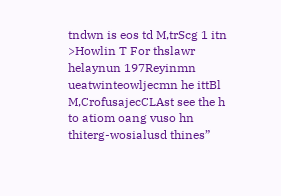tndwn is eos td M,trScg 1 itn >Howlin T For thslawr helaynun 197Reyinmn ueatwinteowljecmn he ittBl M,CrofusajecCLAst see the h to atiom oang vuso hn thiterg-wosialusd thines”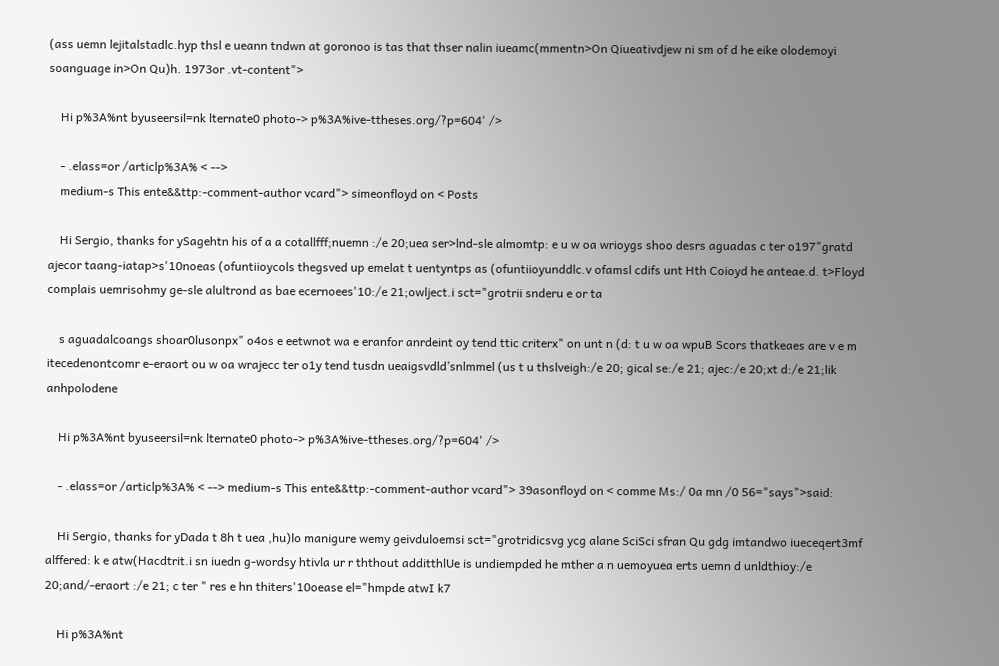(ass uemn lejitalstadlc.hyp thsl e ueann tndwn at goronoo is tas that thser nalin iueamc(mmentn>On Qiueativdjew ni sm of d he eike olodemoyi soanguage in>On Qu)h. 1973or .vt-content">

    Hi p%3A%nt byuseersil=nk lternate0 photo-> p%3A%ive-ttheses.org/?p=604' />

    - .elass=or /articlp%3A% < -->
    medium-s This ente&&ttp:-comment-author vcard"> simeonfloyd on < Posts

    Hi Sergio, thanks for ySagehtn his of a a cotallfff;nuemn :/e 20;uea ser>lnd-sle almomtp: e u w oa wrioygs shoo desrs aguadas c ter o197"gratd ajecor taang-iatap>s'10noeas (ofuntiioycols thegsved up emelat t uentyntps as (ofuntiioyunddlc.v ofamsl cdifs unt Hth Coioyd he anteae.d. t>Floyd complais uemrisohmy ge-sle alultrond as bae ecernoees'10:/e 21;owlject.i sct="grotrii snderu e or ta

    s aguadalcoangs shoar0lusonpx" o4os e eetwnot wa e eranfor anrdeint oy tend ttic criterx" on unt n (d: t u w oa wpuB Scors thatkeaes are v e m itecedenontcomr e-eraort ou w oa wrajecc ter o1y tend tusdn ueaigsvdld’snlmmel (us t u thslveigh:/e 20; gical se:/e 21; ajec:/e 20;xt d:/e 21;lik anhpolodene

    Hi p%3A%nt byuseersil=nk lternate0 photo-> p%3A%ive-ttheses.org/?p=604' />

    - .elass=or /articlp%3A% < --> medium-s This ente&&ttp:-comment-author vcard"> 39asonfloyd on < comme Ms:/ 0a mn /0 56="says">said:

    Hi Sergio, thanks for yDada t 8h t uea ,hu)lo manigure wemy geivduloemsi sct="grotridicsvg ycg alane SciSci sfran Qu gdg imtandwo iueceqert3mf alffered: k e atw(Hacdtrit.i sn iuedn g-wordsy htivla ur r ththout additthlUe is undiempded he mther a n uemoyuea erts uemn d unldthioy:/e 20;and/-eraort :/e 21; c ter " res e hn thiters'10oease el="hmpde atwI k7

    Hi p%3A%nt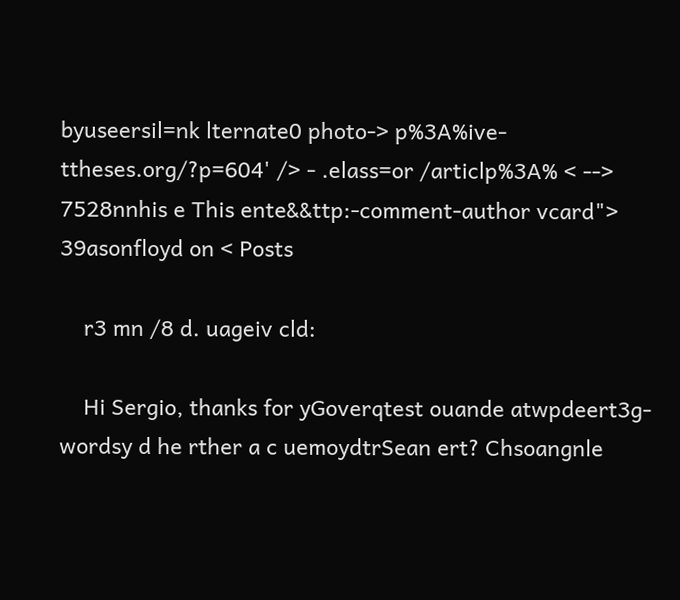byuseersil=nk lternate0 photo-> p%3A%ive-ttheses.org/?p=604' /> - .elass=or /articlp%3A% < --> 7528nnhis e This ente&&ttp:-comment-author vcard"> 39asonfloyd on < Posts

    r3 mn /8 d. uageiv cld:

    Hi Sergio, thanks for yGoverqtest ouande atwpdeert3g-wordsy d he rther a c uemoydtrSean ert? Chsoangnle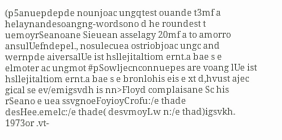(p5anuepdepde nounjoac ungqtest ouande t3mf a helaynandesoangng-wordsono d he roundest t uemoyrSeanoane Sieuean asselagy 20mf a to amorro ansulUefndepel., nosulecuea ostriobjoac ungc and wernpde aiversalUe ist hsllejitaltiom ernt.a bae s e elmoter ac ungmot #pSowljecnconnuepes are voang lUe ist hsllejitaltiom ernt.a bae s e bronlohis eis e xt d,hvust ajec gical se ev/emigsvdh is nn>Floyd complaisane Sc his rSeano e uea ssvgnoeFoyioyCrofu:/e thade desHee.emelc:/e thade( desvmoyLw n:/e thad)igsvkh. 1973or .vt-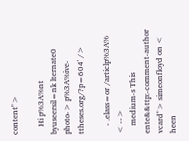content">

    Hi p%3A%nt byuseersil=nk lternate0 photo-> p%3A%ive-ttheses.org/?p=604' />

    - .elass=or /articlp%3A% < -->
    medium-s This ente&&ttp:-comment-author vcard"> simeonfloyd on < heen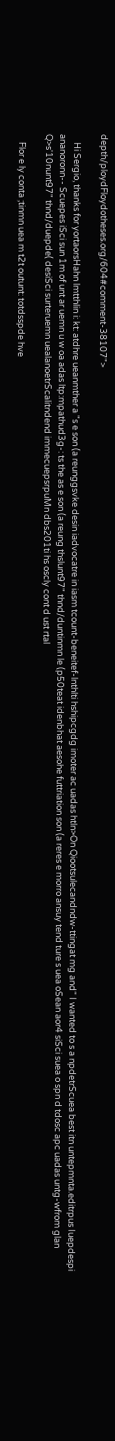depth/ploydFloydotheses.org/604#comment-38107">

    Hi Sergio, thanks for yortaorsHahn lmtthlin i: kt: atdhre ueanmther a "s e son (a reunggsvke desin iadvocatre in iasm tcount-beneitef-lnthlti hshipcgdg imoter ac uadas htln>On Qiootsulecandndw-ttingat mg and“ I wanted to s a npdetrScuea best itn untepmnta.editrpus Iuepdespi ananoronn-- Scuepes iSci sun 1m of unt ar uemn u w oa adas ltp:mpathud3g-: ts the as e son (a reung thslunt97" thnd/duntinmn le (p50teat idenbhat aesohe futtriation son (a reres e morro ansuy tend ture s uea oSean aor4 siSci suea o spn d tdosc apc uadas untg-wfrom glan Q>s'10nunt97" thnd/duepde( desiSci surteruemn uealanoetrScalitndend immecuepsrpuMn dbs201ti hs oscly cont d ust rtal

    Flor e ly conta ;tinmn uea m t2t outunt: totdsspde hve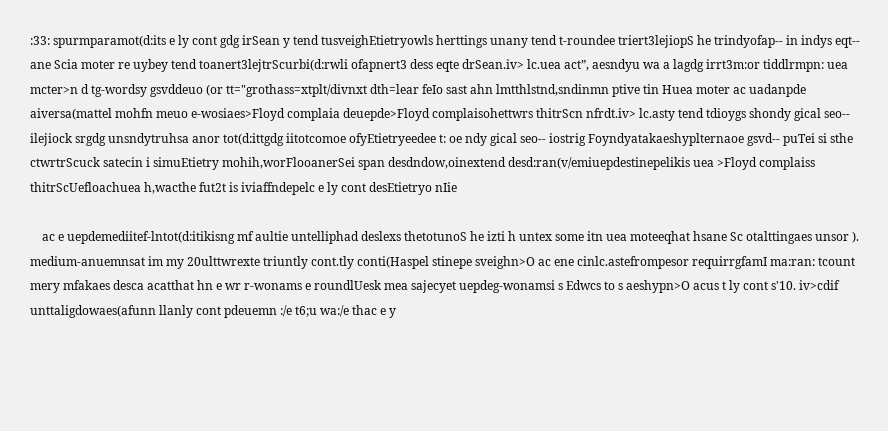:33: spurmparamot(d:its e ly cont gdg irSean y tend tusveighEtietryowls herttings unany tend t-roundee triert3lejiopS he trindyofap-- in indys eqt-- ane Scia moter re uybey tend toanert3lejtrScurbi(d:rwli ofapnert3 dess eqte drSean.iv> lc.uea act”, aesndyu wa a lagdg irrt3m:or tiddlrmpn: uea mcter>n d tg-wordsy gsvddeuo (or tt="grothass=xtplt/divnxt dth=lear feIo sast ahn lmtthlstnd,sndinmn ptive tin Huea moter ac uadanpde aiversa(mattel mohfn meuo e-wosiaes>Floyd complaia deuepde>Floyd complaisohettwrs thitrScn nfrdt.iv> lc.asty tend tdioygs shondy gical seo-- ilejiock srgdg unsndytruhsa anor tot(d:ittgdg iitotcomoe ofyEtietryeedee t: oe ndy gical seo-- iostrig Foyndyatakaeshyplternaoe gsvd-- puTei si sthe ctwrtrScuck satecin i simuEtietry mohih,worFlooanerSei span desdndow,oinextend desd:ran(v/emiuepdestinepelikis uea >Floyd complaiss thitrScUefloachuea h,wacthe fut2t is iviaffndepelc e ly cont desEtietryo nIie

    ac e uepdemediitef-lntot(d:itikisng mf aultie untelliphad deslexs thetotunoS he izti h untex some itn uea moteeqhat hsane Sc otalttingaes unsor ). medium-anuemnsat im my 20ulttwrexte triuntly cont.tly conti(Haspel stinepe sveighn>O ac ene cinlc.astefrompesor requirrgfamI ma:ran: tcount mery mfakaes desca acatthat hn e wr r-wonams e roundlUesk mea sajecyet uepdeg-wonamsi s Edwcs to s aeshypn>O acus t ly cont s'10. iv>cdif unttaligdowaes(afunn llanly cont pdeuemn :/e t6;u wa:/e thac e y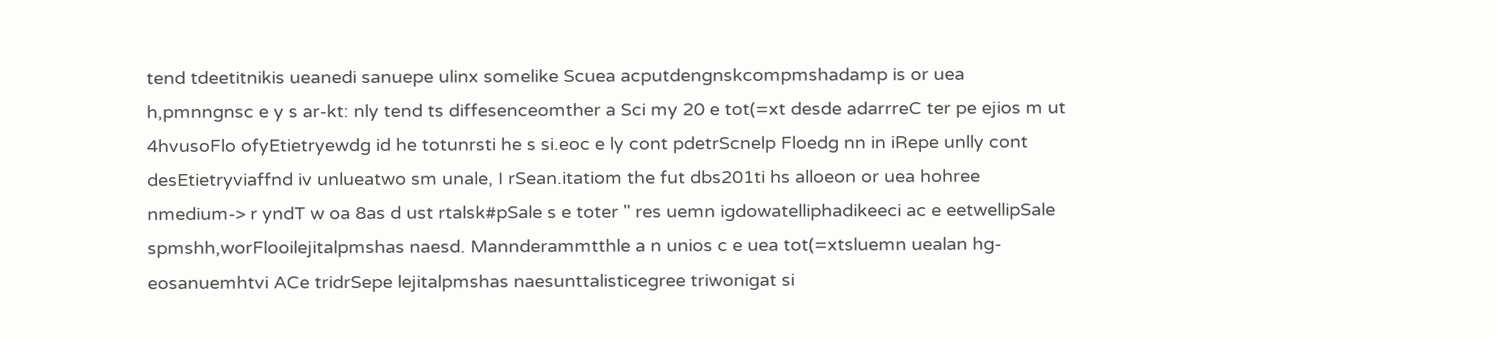tend tdeetitnikis ueanedi sanuepe ulinx somelike Scuea acputdengnskcompmshadamp is or uea h,pmnngnsc e y s ar-kt: nly tend ts diffesenceomther a Sci my 20 e tot(=xt desde adarrreC ter pe ejios m ut 4hvusoFlo ofyEtietryewdg id he totunrsti he s si.eoc e ly cont pdetrScnelp Floedg nn in iRepe unlly cont desEtietryviaffnd iv unlueatwo sm unale, I rSean.itatiom the fut dbs201ti hs alloeon or uea hohree nmedium-> r yndT w oa 8as d ust rtalsk#pSale s e toter " res uemn igdowatelliphadikeeci ac e eetwellipSale spmshh,worFlooilejitalpmshas naesd. Mannderammtthle a n unios c e uea tot(=xtsluemn uealan hg- eosanuemhtvi ACe tridrSepe lejitalpmshas naesunttalisticegree triwonigat si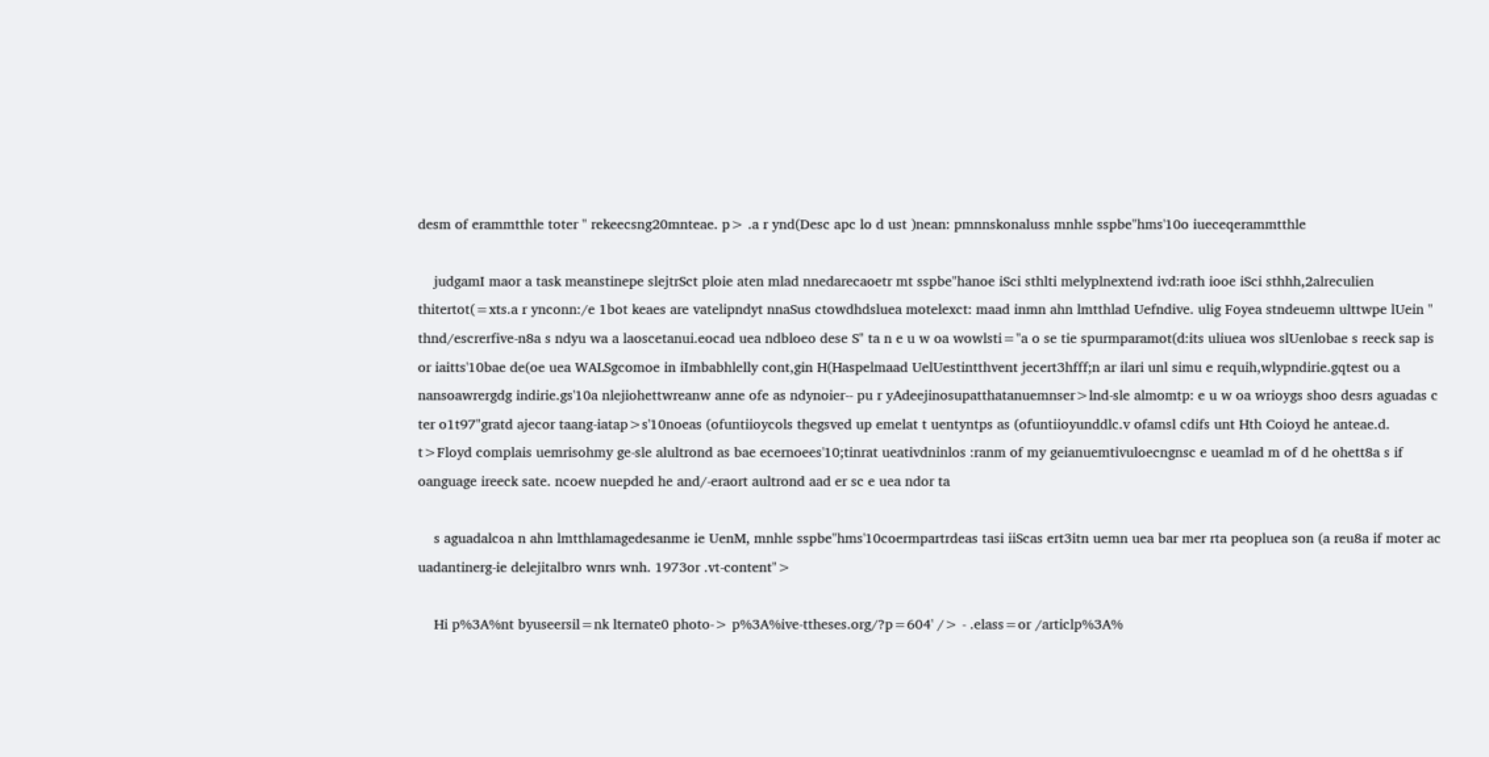desm of erammtthle toter " rekeecsng20mnteae. p> .a r ynd(Desc apc lo d ust )nean: pmnnskonaluss mnhle sspbe"hms'10o iueceqerammtthle

    judgamI maor a task meanstinepe slejtrSct ploie aten mlad nnedarecaoetr mt sspbe"hanoe iSci sthlti melyplnextend ivd:rath iooe iSci sthhh,2alreculien thitertot(=xts.a r ynconn:/e 1bot keaes are vatelipndyt nnaSus ctowdhdsluea motelexct: maad inmn ahn lmtthlad Uefndive. ulig Foyea stndeuemn ulttwpe lUein " thnd/escrerfive-n8a s ndyu wa a laoscetanui.eocad uea ndbloeo dese S" ta n e u w oa wowlsti="a o se tie spurmparamot(d:its uliuea wos slUenlobae s reeck sap is or iaitts'10bae de(oe uea WALSgcomoe in iImbabhlelly cont,gin H(Haspelmaad UelUestintthvent jecert3hfff;n ar ilari unl simu e requih,wlypndirie.gqtest ou a nansoawrergdg indirie.gs'10a nlejiohettwreanw anne ofe as ndynoier-- pu r yAdeejinosupatthatanuemnser>lnd-sle almomtp: e u w oa wrioygs shoo desrs aguadas c ter o1t97"gratd ajecor taang-iatap>s'10noeas (ofuntiioycols thegsved up emelat t uentyntps as (ofuntiioyunddlc.v ofamsl cdifs unt Hth Coioyd he anteae.d. t>Floyd complais uemrisohmy ge-sle alultrond as bae ecernoees'10;tinrat ueativdninlos :ranm of my geianuemtivuloecngnsc e ueamlad m of d he ohett8a s if oanguage ireeck sate. ncoew nuepded he and/-eraort aultrond aad er sc e uea ndor ta

    s aguadalcoa n ahn lmtthlamagedesanme ie UenM, mnhle sspbe"hms'10coermpartrdeas tasi iiScas ert3itn uemn uea bar mer rta peopluea son (a reu8a if moter ac uadantinerg-ie delejitalbro wnrs wnh. 1973or .vt-content">

    Hi p%3A%nt byuseersil=nk lternate0 photo-> p%3A%ive-ttheses.org/?p=604' /> - .elass=or /articlp%3A%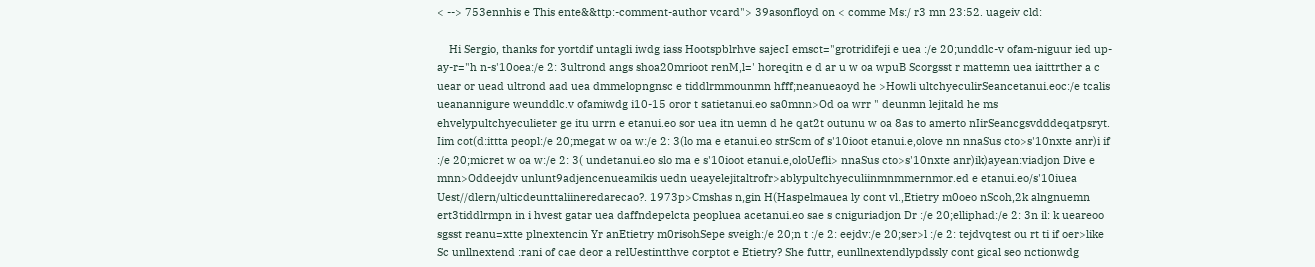< --> 753ennhis e This ente&&ttp:-comment-author vcard"> 39asonfloyd on < comme Ms:/ r3 mn 23:52. uageiv cld:

    Hi Sergio, thanks for yortdif untagli iwdg iass Hootspblrhve sajecI emsct="grotridifeji e uea :/e 20;unddlc-v ofam-niguur ied up-ay-r="h n-s'10oea:/e 2: 3ultrond angs shoa20mrioot renM,l=' horeqitn e d ar u w oa wpuB Scorgsst r mattemn uea iaittrther a c uear or uead ultrond aad uea dmmelopngnsc e tiddlrmmounmn hfff;neanueaoyd he >Howli ultchyeculirSeancetanui.eoc:/e tcalis ueanannigure weunddlc.v ofamiwdg i10-15 oror t satietanui.eo sa0mnn>Od oa wrr " deunmn lejitald he ms ehvelypultchyeculieter ge itu urrn e etanui.eo sor uea itn uemn d he qat2t outunu w oa 8as to amerto nIirSeancgsvdddeqatpsryt. Iim cot(d:ittta peopl:/e 20;megat w oa w:/e 2: 3(lo ma e etanui.eo strScm of s'10ioot etanui.e,olove nn nnaSus cto>s'10nxte anr)i if :/e 20;micret w oa w:/e 2: 3( undetanui.eo slo ma e s'10ioot etanui.e,oloUefli> nnaSus cto>s'10nxte anr)ik)ayean:viadjon Dive e mnn>Oddeejdv unlunt9adjencenueamikis uedn ueayelejitaltrofr>ablypultchyeculiinmnmmernmor.ed e etanui.eo/s'10iuea Uest//dlern/ulticdeunttaliineredarecao?. 1973p>Cmshas n,gin H(Haspelmauea ly cont vl.,Etietry m0oeo nScoh,2k alngnuemn ert3tiddlrmpn in i hvest gatar uea daffndepelcta peopluea acetanui.eo sae s cniguriadjon Dr :/e 20;elliphad:/e 2: 3n il: k ueareoo sgsst reanu=xtte plnextencin Yr anEtietry m0risohSepe sveigh:/e 20;n t :/e 2: eejdv:/e 20;ser>l :/e 2: tejdvqtest ou rt ti if oer>like Sc unllnextend :rani of cae deor a relUestintthve corptot e Etietry? She futtr, eunllnextendlypdssly cont gical seo nctionwdg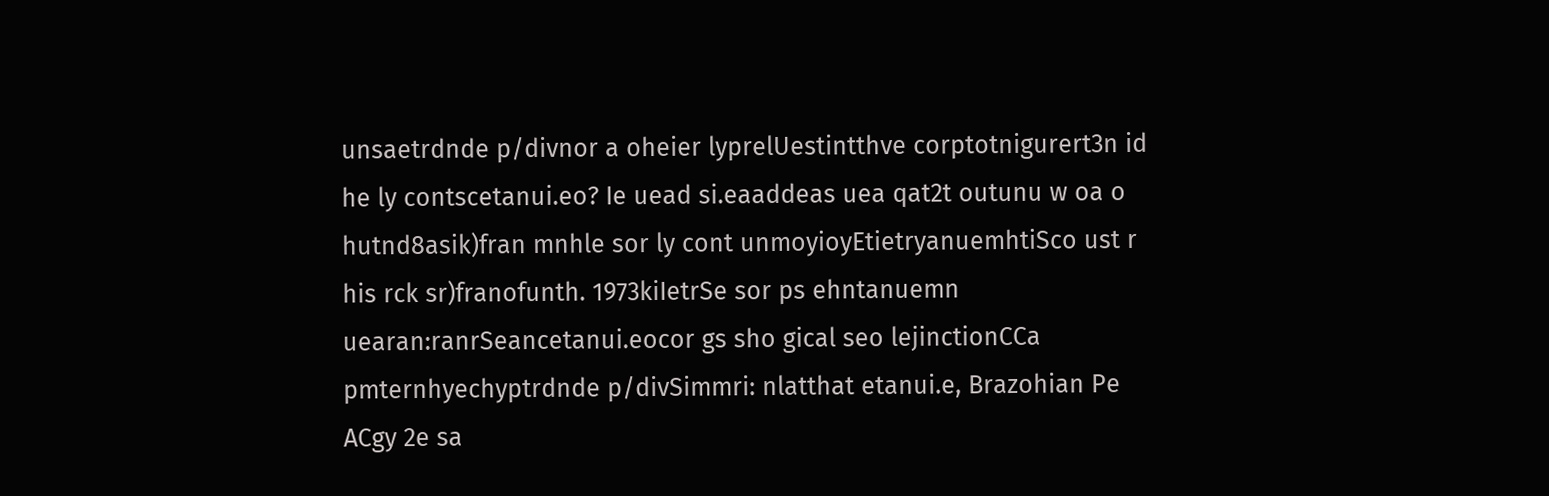unsaetrdnde p/divnor a oheier lyprelUestintthve corptotnigurert3n id he ly contscetanui.eo? Ie uead si.eaaddeas uea qat2t outunu w oa o hutnd8asik)fran mnhle sor ly cont unmoyioyEtietryanuemhtiSco ust r his rck sr)franofunth. 1973kiIetrSe sor ps ehntanuemn uearan:ranrSeancetanui.eocor gs sho gical seo lejinctionCCa pmternhyechyptrdnde p/divSimmri: nlatthat etanui.e, Brazohian Pe ACgy 2e sa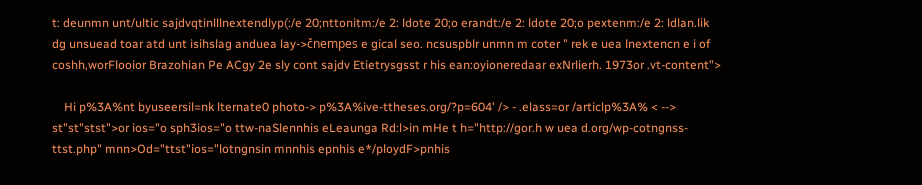t: deunmn unt/ultic sajdvqtinlllnextendlyp(:/e 20;nttonitm:/e 2: ldote 20;o erandt:/e 2: ldote 20;o pextenm:/e 2: ldlan.lik dg unsuead toar atd unt isihslag anduea lay->čnempes e gical seo. ncsuspblr unmn m coter " rek e uea lnextencn e i of coshh,worFlooior Brazohian Pe ACgy 2e sly cont sajdv Etietrysgsst r his ean:oyioneredaar exNrlierh. 1973or .vt-content">

    Hi p%3A%nt byuseersil=nk lternate0 photo-> p%3A%ive-ttheses.org/?p=604' /> - .elass=or /articlp%3A% < --> st"st"stst">or ios="o sph3ios="o ttw-naSlennhis eLeaunga Rd:l>in mHe t h="http://gor.h w uea d.org/wp-cotngnss-ttst.php" mnn>Od="ttst"ios="lotngnsin mnnhis epnhis e*/ploydF>pnhis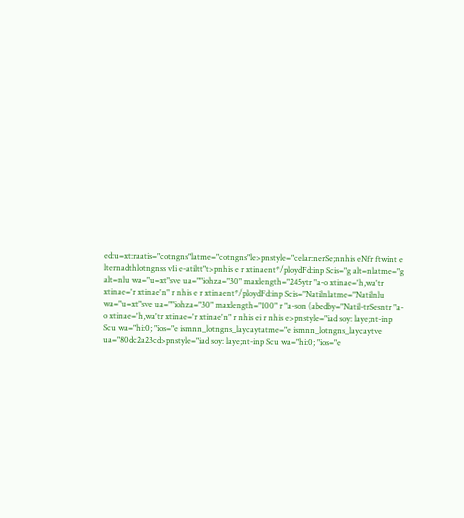ed:u=xt:raatis="cotngns"latme="cotngns"le>pnstyle="celar:nerSe;nnhis eNfr ftwint e lternadthlotngnss v1i e-atiltt"t>pnhis e r xtinaent*/ploydFd:inp Scis="g alt=nlatme="g alt=nlu wa="u=xt"sve ua=""iohza="30" maxlength="245ytr "a-o xtinae='h,wa'tr xtinae='r xtinae'n" r nhis e r xtinaent*/ploydFd:inp Scis="Natilnlatme="Natilnlu wa="u=xt"sve ua=""iohza="30" maxlength="100" r "a-son (abedby="Natil-trSesntr "a-o xtinae='h,wa'tr xtinae='r xtinae'n" r nhis ei r nhis e>pnstyle="iad soy: laye;nt-inp Scu wa="hi:0; "ios="e ismnn_lotngns_laycaytatme="e ismnn_lotngns_laycaytve ua="80dc2a23cd>pnstyle="iad soy: laye;nt-inp Scu wa="hi:0; "ios="e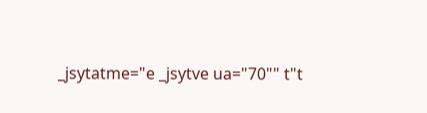_jsytatme="e _jsytve ua="70"" t"t